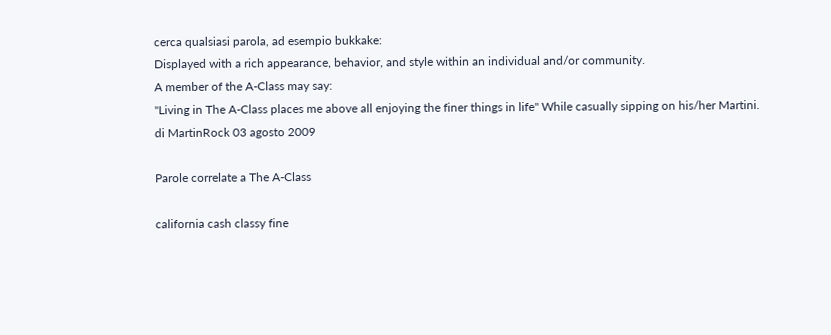cerca qualsiasi parola, ad esempio bukkake:
Displayed with a rich appearance, behavior, and style within an individual and/or community.
A member of the A-Class may say:
"Living in The A-Class places me above all enjoying the finer things in life" While casually sipping on his/her Martini.
di MartinRock 03 agosto 2009

Parole correlate a The A-Class

california cash classy fine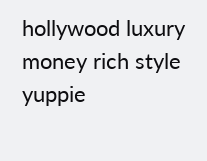hollywood luxury money rich style yuppie